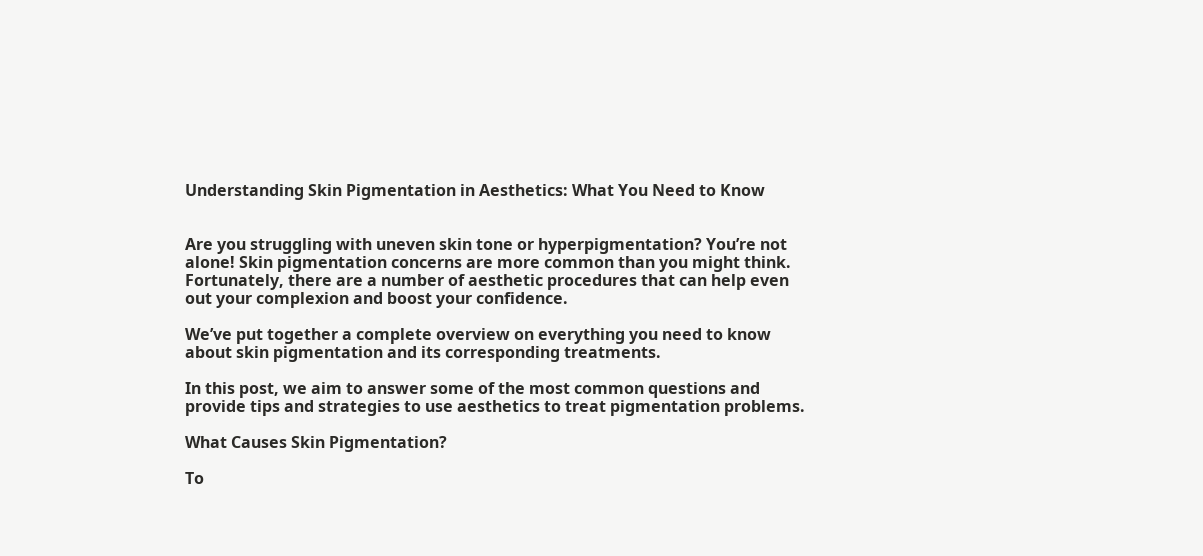Understanding Skin Pigmentation in Aesthetics: What You Need to Know


Are you struggling with uneven skin tone or hyperpigmentation? You’re not alone! Skin pigmentation concerns are more common than you might think. Fortunately, there are a number of aesthetic procedures that can help even out your complexion and boost your confidence.

We’ve put together a complete overview on everything you need to know about skin pigmentation and its corresponding treatments.

In this post, we aim to answer some of the most common questions and provide tips and strategies to use aesthetics to treat pigmentation problems.

What Causes Skin Pigmentation?

To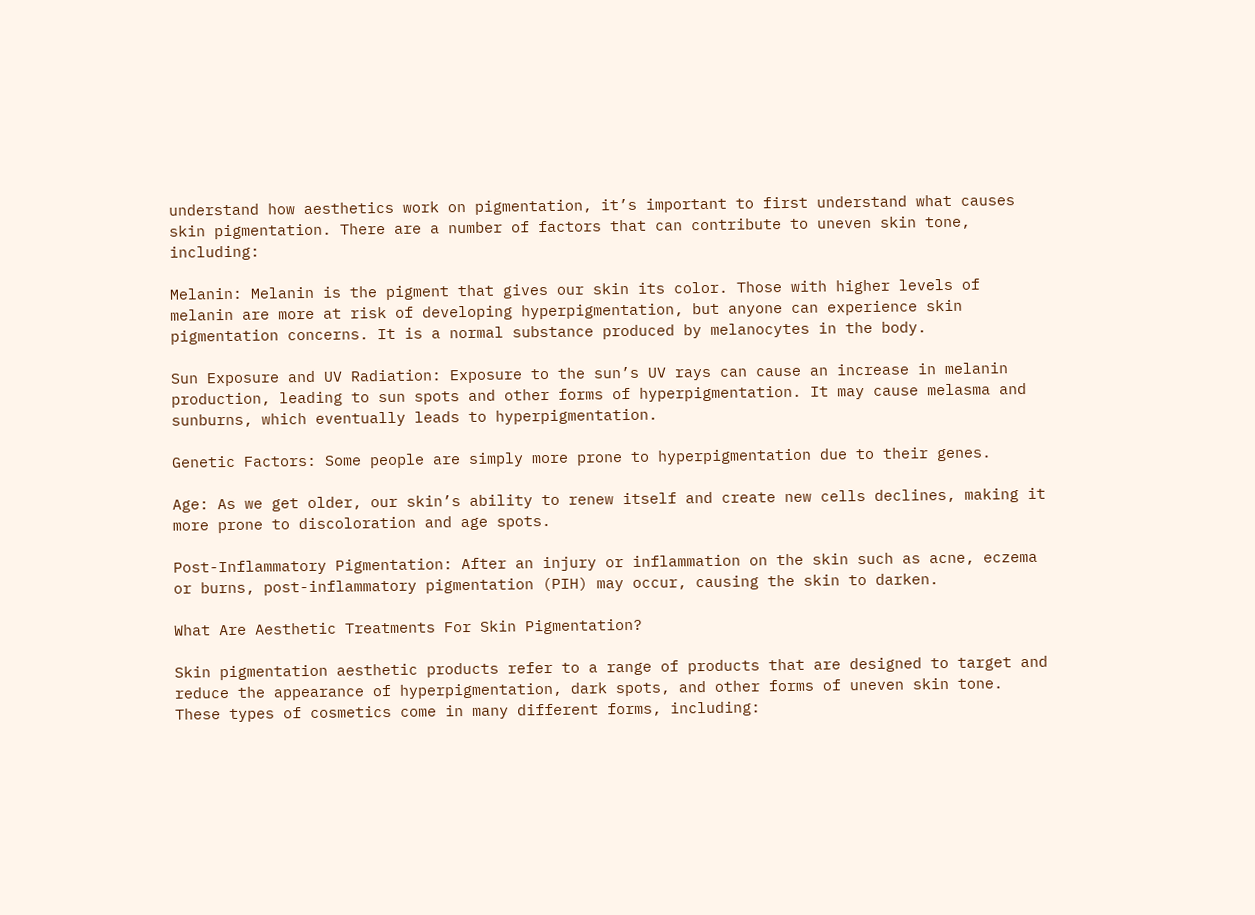understand how aesthetics work on pigmentation, it’s important to first understand what causes skin pigmentation. There are a number of factors that can contribute to uneven skin tone, including:

Melanin: Melanin is the pigment that gives our skin its color. Those with higher levels of melanin are more at risk of developing hyperpigmentation, but anyone can experience skin pigmentation concerns. It is a normal substance produced by melanocytes in the body.

Sun Exposure and UV Radiation: Exposure to the sun’s UV rays can cause an increase in melanin production, leading to sun spots and other forms of hyperpigmentation. It may cause melasma and sunburns, which eventually leads to hyperpigmentation.

Genetic Factors: Some people are simply more prone to hyperpigmentation due to their genes.

Age: As we get older, our skin’s ability to renew itself and create new cells declines, making it more prone to discoloration and age spots.

Post-Inflammatory Pigmentation: After an injury or inflammation on the skin such as acne, eczema or burns, post-inflammatory pigmentation (PIH) may occur, causing the skin to darken.

What Are Aesthetic Treatments For Skin Pigmentation?

Skin pigmentation aesthetic products refer to a range of products that are designed to target and reduce the appearance of hyperpigmentation, dark spots, and other forms of uneven skin tone. These types of cosmetics come in many different forms, including: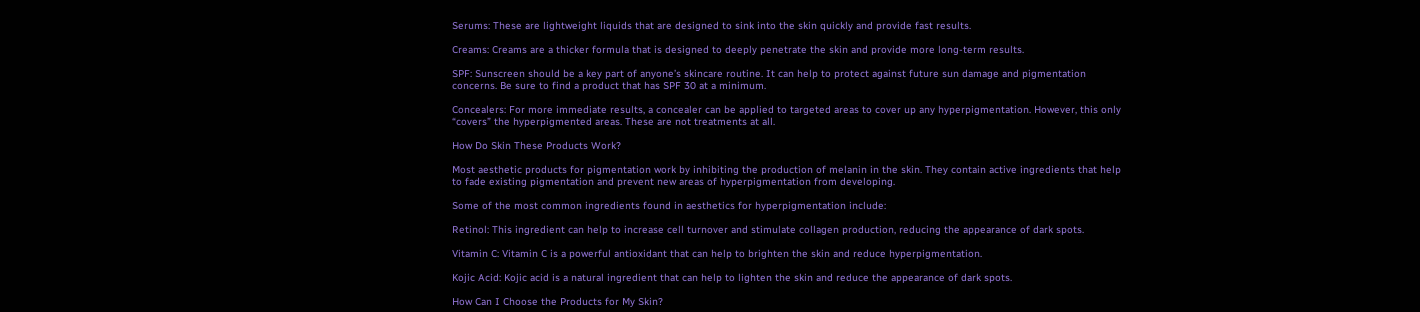Serums: These are lightweight liquids that are designed to sink into the skin quickly and provide fast results.

Creams: Creams are a thicker formula that is designed to deeply penetrate the skin and provide more long-term results.

SPF: Sunscreen should be a key part of anyone’s skincare routine. It can help to protect against future sun damage and pigmentation concerns. Be sure to find a product that has SPF 30 at a minimum.

Concealers: For more immediate results, a concealer can be applied to targeted areas to cover up any hyperpigmentation. However, this only “covers” the hyperpigmented areas. These are not treatments at all.

How Do Skin These Products Work?

Most aesthetic products for pigmentation work by inhibiting the production of melanin in the skin. They contain active ingredients that help to fade existing pigmentation and prevent new areas of hyperpigmentation from developing.

Some of the most common ingredients found in aesthetics for hyperpigmentation include:

Retinol: This ingredient can help to increase cell turnover and stimulate collagen production, reducing the appearance of dark spots.

Vitamin C: Vitamin C is a powerful antioxidant that can help to brighten the skin and reduce hyperpigmentation.

Kojic Acid: Kojic acid is a natural ingredient that can help to lighten the skin and reduce the appearance of dark spots.

How Can I Choose the Products for My Skin?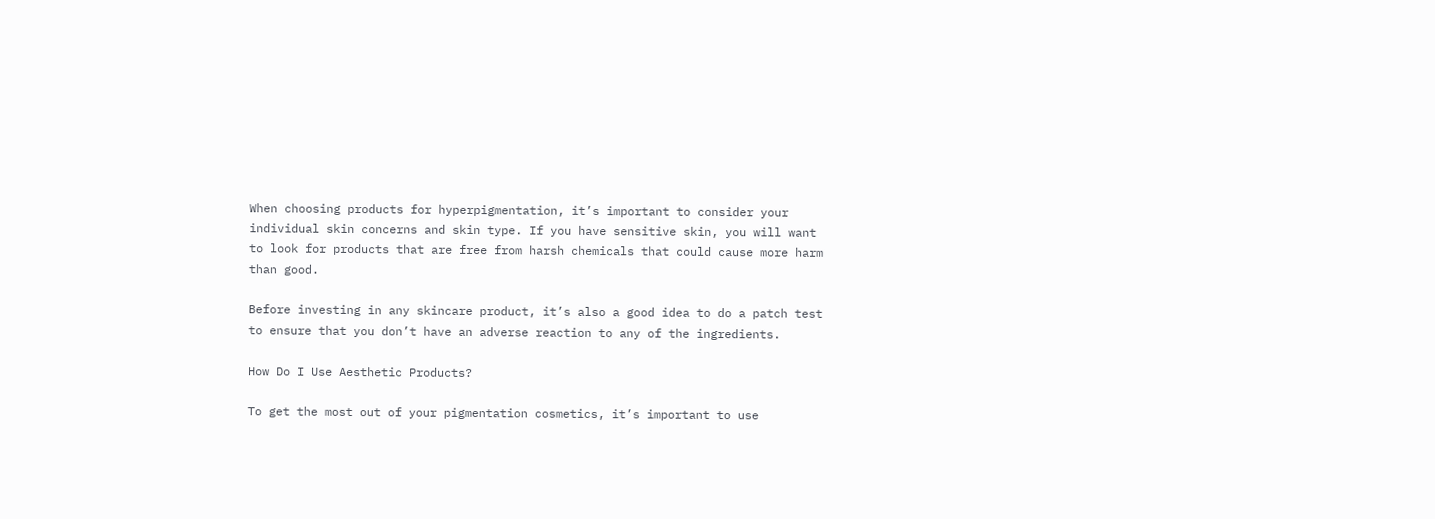When choosing products for hyperpigmentation, it’s important to consider your individual skin concerns and skin type. If you have sensitive skin, you will want to look for products that are free from harsh chemicals that could cause more harm than good.

Before investing in any skincare product, it’s also a good idea to do a patch test to ensure that you don’t have an adverse reaction to any of the ingredients.

How Do I Use Aesthetic Products?

To get the most out of your pigmentation cosmetics, it’s important to use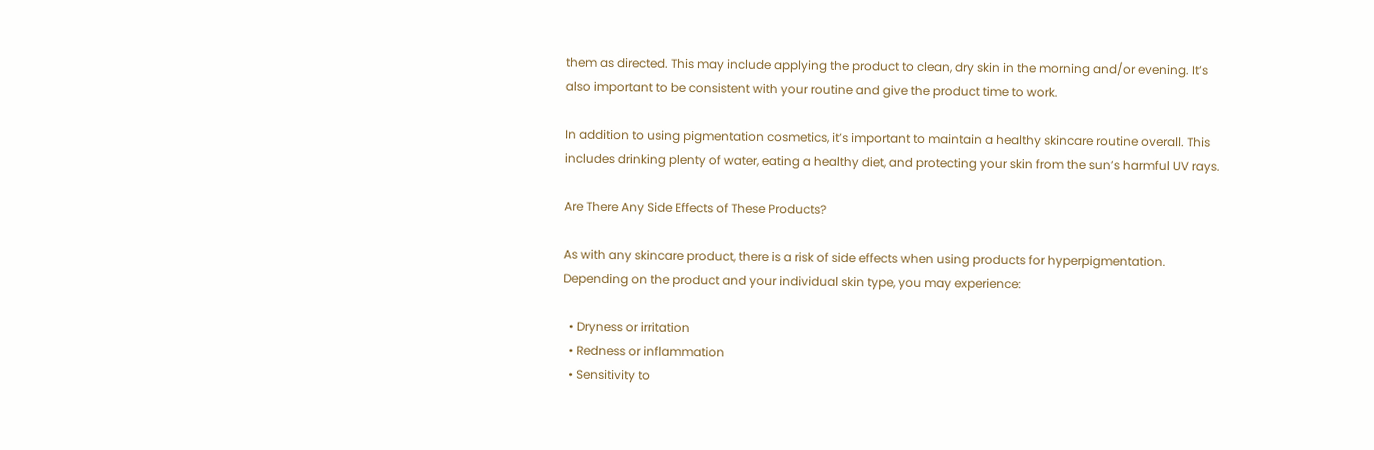them as directed. This may include applying the product to clean, dry skin in the morning and/or evening. It’s also important to be consistent with your routine and give the product time to work.

In addition to using pigmentation cosmetics, it’s important to maintain a healthy skincare routine overall. This includes drinking plenty of water, eating a healthy diet, and protecting your skin from the sun’s harmful UV rays.

Are There Any Side Effects of These Products?

As with any skincare product, there is a risk of side effects when using products for hyperpigmentation. Depending on the product and your individual skin type, you may experience:

  • Dryness or irritation
  • Redness or inflammation
  • Sensitivity to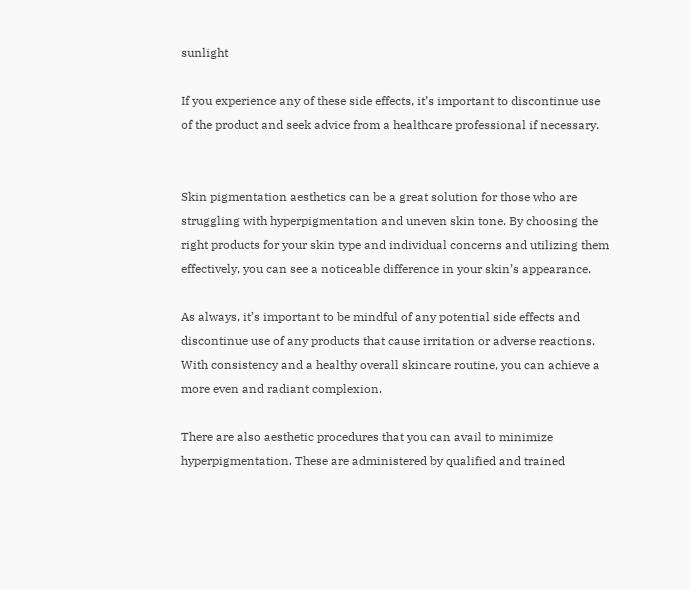sunlight

If you experience any of these side effects, it’s important to discontinue use of the product and seek advice from a healthcare professional if necessary.


Skin pigmentation aesthetics can be a great solution for those who are struggling with hyperpigmentation and uneven skin tone. By choosing the right products for your skin type and individual concerns and utilizing them effectively, you can see a noticeable difference in your skin’s appearance.

As always, it’s important to be mindful of any potential side effects and discontinue use of any products that cause irritation or adverse reactions. With consistency and a healthy overall skincare routine, you can achieve a more even and radiant complexion.

There are also aesthetic procedures that you can avail to minimize hyperpigmentation. These are administered by qualified and trained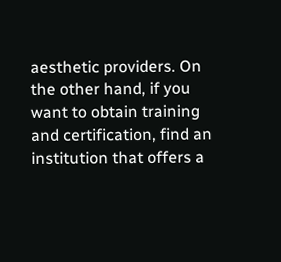aesthetic providers. On the other hand, if you want to obtain training and certification, find an institution that offers a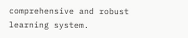comprehensive and robust learning system.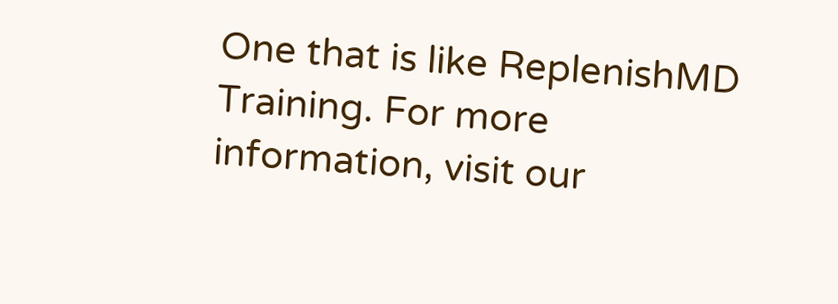One that is like ReplenishMD Training. For more information, visit our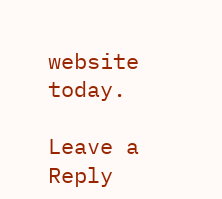website today.

Leave a Reply